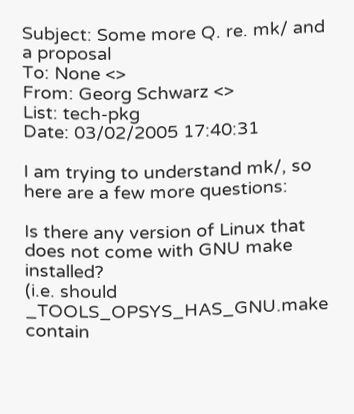Subject: Some more Q. re. mk/ and a proposal
To: None <>
From: Georg Schwarz <>
List: tech-pkg
Date: 03/02/2005 17:40:31

I am trying to understand mk/, so here are a few more questions:

Is there any version of Linux that does not come with GNU make installed?
(i.e. should _TOOLS_OPSYS_HAS_GNU.make contain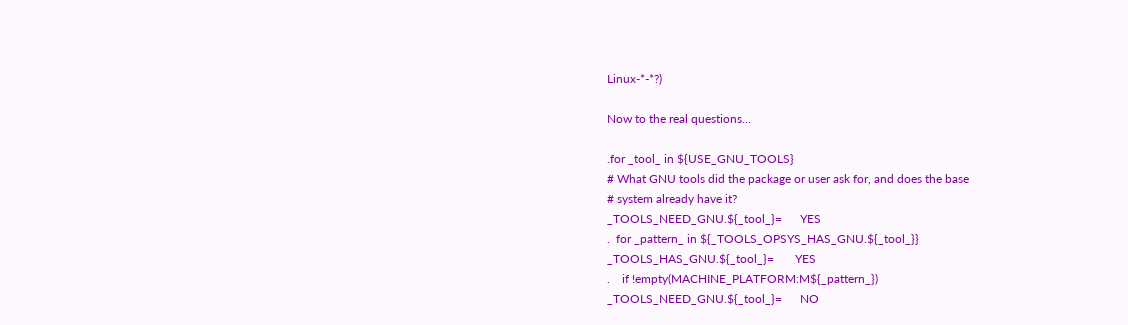Linux-*-*?)

Now to the real questions...

.for _tool_ in ${USE_GNU_TOOLS}
# What GNU tools did the package or user ask for, and does the base
# system already have it?
_TOOLS_NEED_GNU.${_tool_}=      YES
.  for _pattern_ in ${_TOOLS_OPSYS_HAS_GNU.${_tool_}}
_TOOLS_HAS_GNU.${_tool_}=       YES
.    if !empty(MACHINE_PLATFORM:M${_pattern_})
_TOOLS_NEED_GNU.${_tool_}=      NO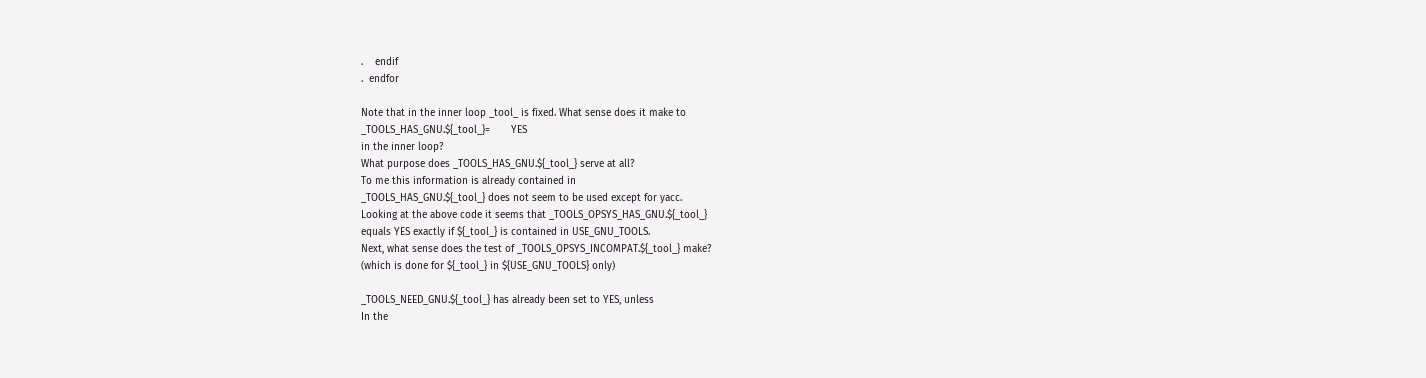.    endif
.  endfor

Note that in the inner loop _tool_ is fixed. What sense does it make to
_TOOLS_HAS_GNU.${_tool_}=       YES
in the inner loop?
What purpose does _TOOLS_HAS_GNU.${_tool_} serve at all?
To me this information is already contained in
_TOOLS_HAS_GNU.${_tool_} does not seem to be used except for yacc.
Looking at the above code it seems that _TOOLS_OPSYS_HAS_GNU.${_tool_}
equals YES exactly if ${_tool_} is contained in USE_GNU_TOOLS.
Next, what sense does the test of _TOOLS_OPSYS_INCOMPAT.${_tool_} make?
(which is done for ${_tool_} in ${USE_GNU_TOOLS} only)

_TOOLS_NEED_GNU.${_tool_} has already been set to YES, unless
In the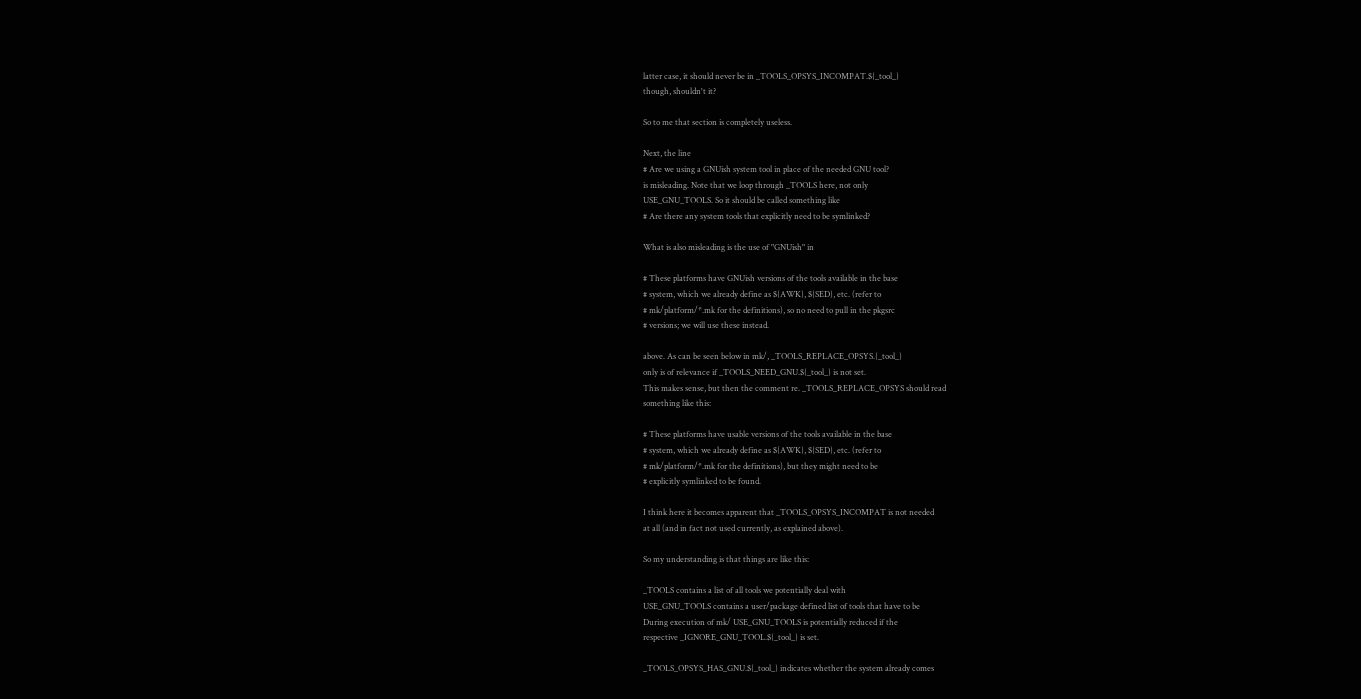latter case, it should never be in _TOOLS_OPSYS_INCOMPAT.${_tool_}
though, shouldn't it?

So to me that section is completely useless.

Next, the line
# Are we using a GNUish system tool in place of the needed GNU tool?
is misleading. Note that we loop through _TOOLS here, not only
USE_GNU_TOOLS. So it should be called something like
# Are there any system tools that explicitly need to be symlinked?

What is also misleading is the use of "GNUish" in

# These platforms have GNUish versions of the tools available in the base
# system, which we already define as ${AWK}, ${SED}, etc. (refer to
# mk/platform/*.mk for the definitions), so no need to pull in the pkgsrc
# versions; we will use these instead.

above. As can be seen below in mk/, _TOOLS_REPLACE_OPSYS.{_tool_}
only is of relevance if _TOOLS_NEED_GNU.${_tool_} is not set.
This makes sense, but then the comment re. _TOOLS_REPLACE_OPSYS should read
something like this:

# These platforms have usable versions of the tools available in the base
# system, which we already define as ${AWK}, ${SED}, etc. (refer to
# mk/platform/*.mk for the definitions), but they might need to be
# explicitly symlinked to be found.

I think here it becomes apparent that _TOOLS_OPSYS_INCOMPAT is not needed
at all (and in fact not used currently, as explained above).

So my understanding is that things are like this:

_TOOLS contains a list of all tools we potentially deal with
USE_GNU_TOOLS contains a user/package defined list of tools that have to be
During execution of mk/ USE_GNU_TOOLS is potentially reduced if the
respective _IGNORE_GNU_TOOL.${_tool_} is set.

_TOOLS_OPSYS_HAS_GNU.${_tool_} indicates whether the system already comes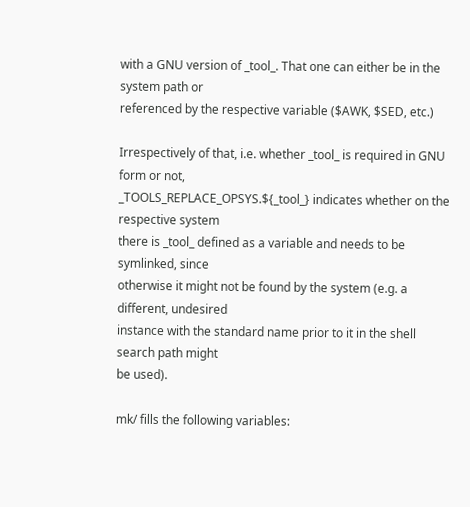with a GNU version of _tool_. That one can either be in the system path or
referenced by the respective variable ($AWK, $SED, etc.)

Irrespectively of that, i.e. whether _tool_ is required in GNU form or not,
_TOOLS_REPLACE_OPSYS.${_tool_} indicates whether on the respective system
there is _tool_ defined as a variable and needs to be symlinked, since
otherwise it might not be found by the system (e.g. a different, undesired
instance with the standard name prior to it in the shell search path might
be used).

mk/ fills the following variables: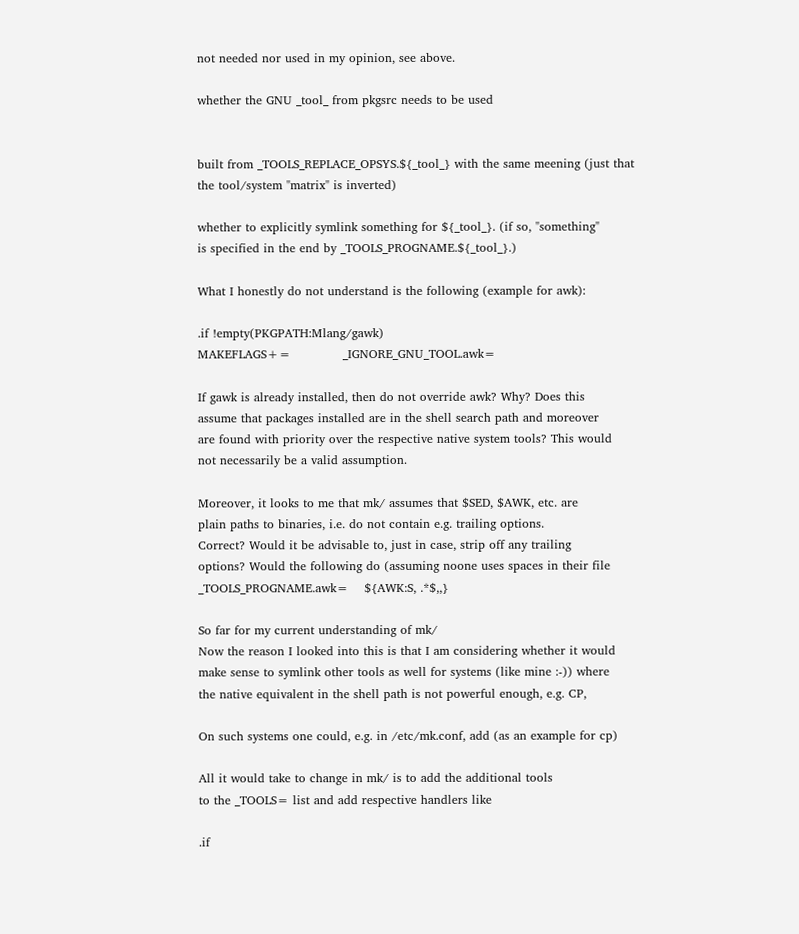not needed nor used in my opinion, see above.

whether the GNU _tool_ from pkgsrc needs to be used


built from _TOOLS_REPLACE_OPSYS.${_tool_} with the same meening (just that
the tool/system "matrix" is inverted)

whether to explicitly symlink something for ${_tool_}. (if so, "something"
is specified in the end by _TOOLS_PROGNAME.${_tool_}.)

What I honestly do not understand is the following (example for awk):

.if !empty(PKGPATH:Mlang/gawk)
MAKEFLAGS+=             _IGNORE_GNU_TOOL.awk=

If gawk is already installed, then do not override awk? Why? Does this
assume that packages installed are in the shell search path and moreover
are found with priority over the respective native system tools? This would
not necessarily be a valid assumption.

Moreover, it looks to me that mk/ assumes that $SED, $AWK, etc. are
plain paths to binaries, i.e. do not contain e.g. trailing options.
Correct? Would it be advisable to, just in case, strip off any trailing
options? Would the following do (assuming noone uses spaces in their file
_TOOLS_PROGNAME.awk=    ${AWK:S, .*$,,}

So far for my current understanding of mk/
Now the reason I looked into this is that I am considering whether it would
make sense to symlink other tools as well for systems (like mine :-)) where
the native equivalent in the shell path is not powerful enough, e.g. CP,

On such systems one could, e.g. in /etc/mk.conf, add (as an example for cp)

All it would take to change in mk/ is to add the additional tools
to the _TOOLS= list and add respective handlers like

.if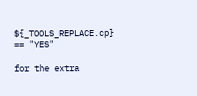${_TOOLS_REPLACE.cp} == "YES"

for the extra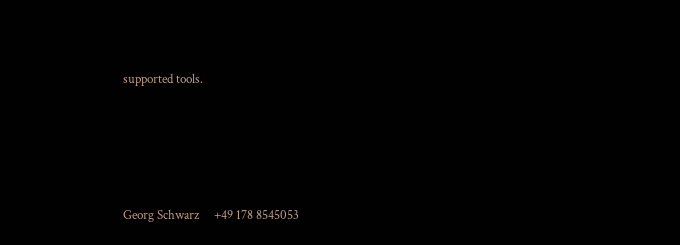supported tools.





Georg Schwarz     +49 178 8545053